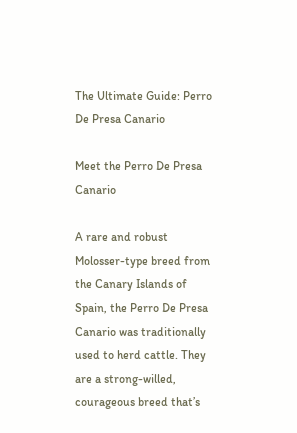The Ultimate Guide: Perro De Presa Canario

Meet the Perro De Presa Canario

A rare and robust Molosser-type breed from the Canary Islands of Spain, the Perro De Presa Canario was traditionally used to herd cattle. They are a strong-willed, courageous breed that’s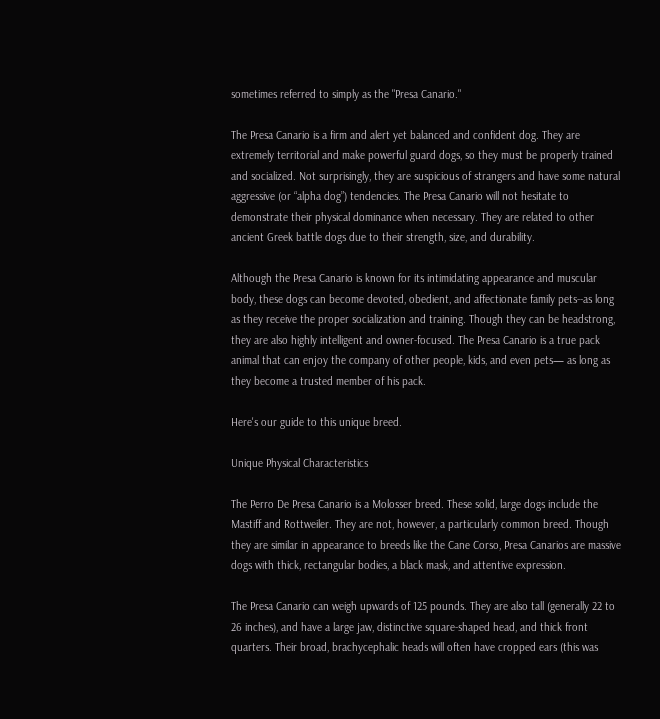sometimes referred to simply as the "Presa Canario."

The Presa Canario is a firm and alert yet balanced and confident dog. They are extremely territorial and make powerful guard dogs, so they must be properly trained and socialized. Not surprisingly, they are suspicious of strangers and have some natural aggressive (or “alpha dog”) tendencies. The Presa Canario will not hesitate to demonstrate their physical dominance when necessary. They are related to other ancient Greek battle dogs due to their strength, size, and durability.

Although the Presa Canario is known for its intimidating appearance and muscular body, these dogs can become devoted, obedient, and affectionate family pets--as long as they receive the proper socialization and training. Though they can be headstrong, they are also highly intelligent and owner-focused. The Presa Canario is a true pack animal that can enjoy the company of other people, kids, and even pets— as long as they become a trusted member of his pack.

Here's our guide to this unique breed.

Unique Physical Characteristics

The Perro De Presa Canario is a Molosser breed. These solid, large dogs include the Mastiff and Rottweiler. They are not, however, a particularly common breed. Though they are similar in appearance to breeds like the Cane Corso, Presa Canarios are massive dogs with thick, rectangular bodies, a black mask, and attentive expression.

The Presa Canario can weigh upwards of 125 pounds. They are also tall (generally 22 to 26 inches), and have a large jaw, distinctive square-shaped head, and thick front quarters. Their broad, brachycephalic heads will often have cropped ears (this was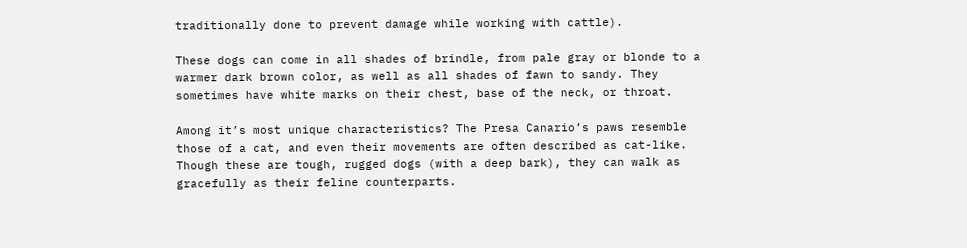traditionally done to prevent damage while working with cattle).

These dogs can come in all shades of brindle, from pale gray or blonde to a warmer dark brown color, as well as all shades of fawn to sandy. They sometimes have white marks on their chest, base of the neck, or throat.

Among it’s most unique characteristics? The Presa Canario’s paws resemble those of a cat, and even their movements are often described as cat-like. Though these are tough, rugged dogs (with a deep bark), they can walk as gracefully as their feline counterparts.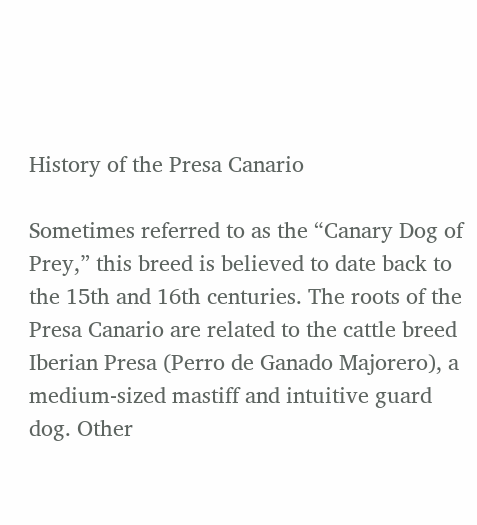History of the Presa Canario

Sometimes referred to as the “Canary Dog of Prey,” this breed is believed to date back to the 15th and 16th centuries. The roots of the Presa Canario are related to the cattle breed Iberian Presa (Perro de Ganado Majorero), a medium-sized mastiff and intuitive guard dog. Other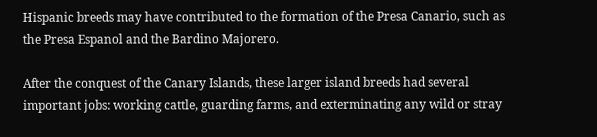Hispanic breeds may have contributed to the formation of the Presa Canario, such as the Presa Espanol and the Bardino Majorero.

After the conquest of the Canary Islands, these larger island breeds had several important jobs: working cattle, guarding farms, and exterminating any wild or stray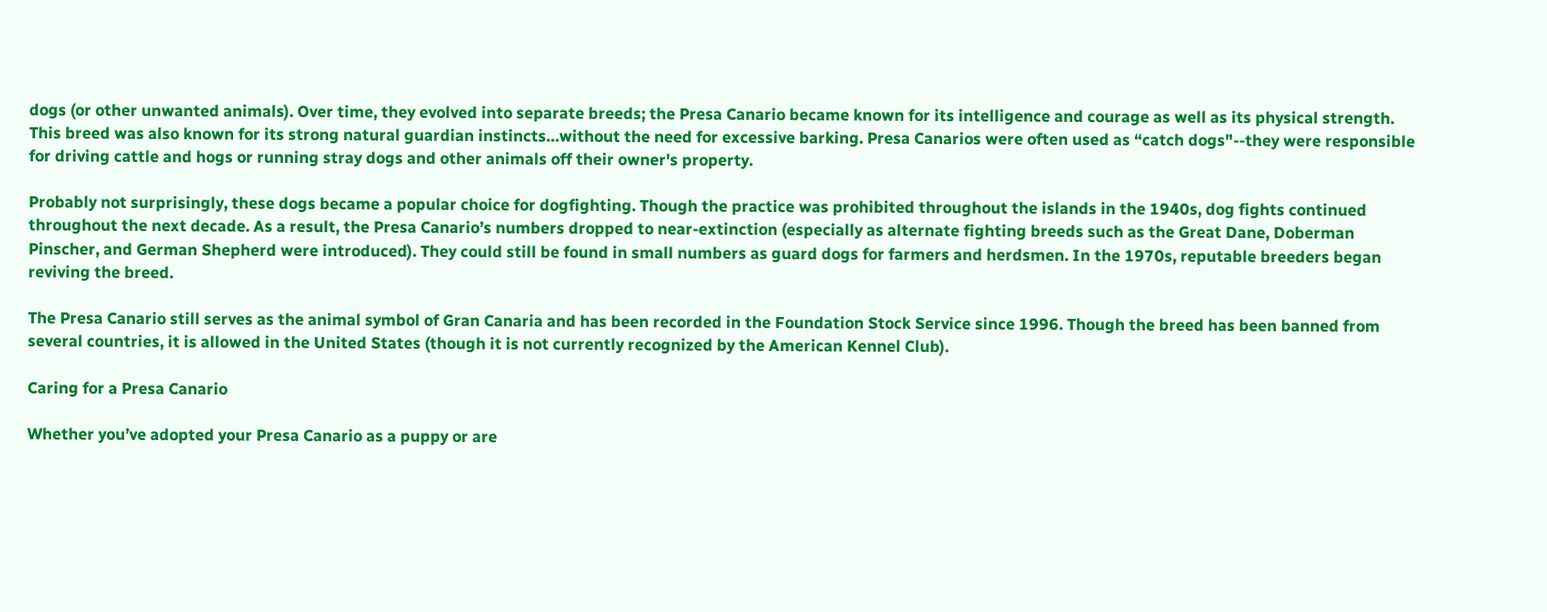dogs (or other unwanted animals). Over time, they evolved into separate breeds; the Presa Canario became known for its intelligence and courage as well as its physical strength. This breed was also known for its strong natural guardian instincts…without the need for excessive barking. Presa Canarios were often used as “catch dogs"--they were responsible for driving cattle and hogs or running stray dogs and other animals off their owner's property.

Probably not surprisingly, these dogs became a popular choice for dogfighting. Though the practice was prohibited throughout the islands in the 1940s, dog fights continued throughout the next decade. As a result, the Presa Canario’s numbers dropped to near-extinction (especially as alternate fighting breeds such as the Great Dane, Doberman Pinscher, and German Shepherd were introduced). They could still be found in small numbers as guard dogs for farmers and herdsmen. In the 1970s, reputable breeders began reviving the breed.

The Presa Canario still serves as the animal symbol of Gran Canaria and has been recorded in the Foundation Stock Service since 1996. Though the breed has been banned from several countries, it is allowed in the United States (though it is not currently recognized by the American Kennel Club).

Caring for a Presa Canario

Whether you’ve adopted your Presa Canario as a puppy or are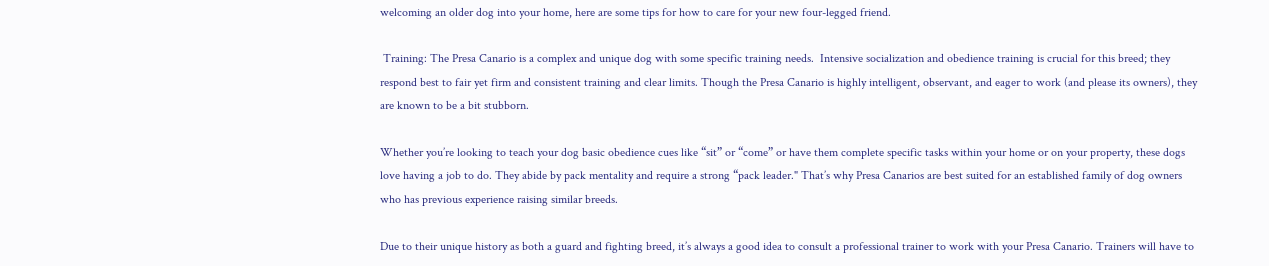welcoming an older dog into your home, here are some tips for how to care for your new four-legged friend.

 Training: The Presa Canario is a complex and unique dog with some specific training needs.  Intensive socialization and obedience training is crucial for this breed; they respond best to fair yet firm and consistent training and clear limits. Though the Presa Canario is highly intelligent, observant, and eager to work (and please its owners), they are known to be a bit stubborn.

Whether you’re looking to teach your dog basic obedience cues like “sit” or “come” or have them complete specific tasks within your home or on your property, these dogs love having a job to do. They abide by pack mentality and require a strong “pack leader." That’s why Presa Canarios are best suited for an established family of dog owners who has previous experience raising similar breeds.

Due to their unique history as both a guard and fighting breed, it’s always a good idea to consult a professional trainer to work with your Presa Canario. Trainers will have to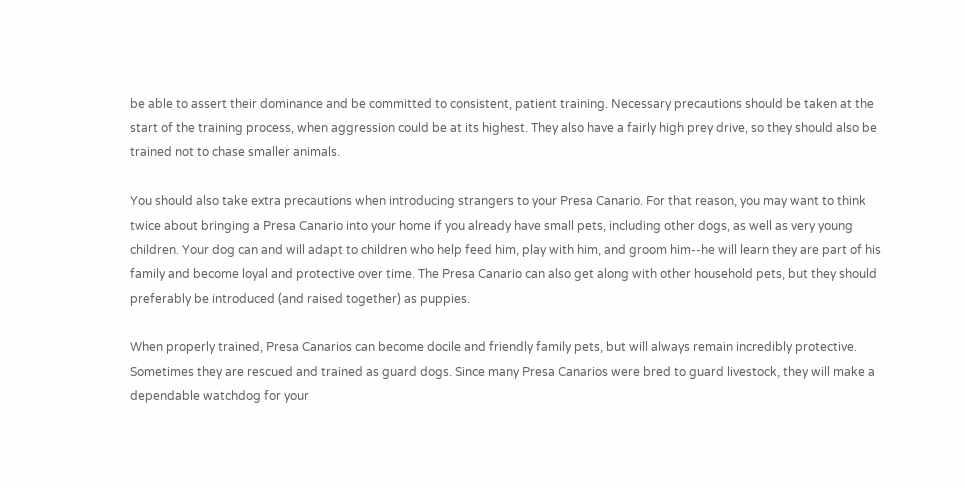be able to assert their dominance and be committed to consistent, patient training. Necessary precautions should be taken at the start of the training process, when aggression could be at its highest. They also have a fairly high prey drive, so they should also be trained not to chase smaller animals.

You should also take extra precautions when introducing strangers to your Presa Canario. For that reason, you may want to think twice about bringing a Presa Canario into your home if you already have small pets, including other dogs, as well as very young children. Your dog can and will adapt to children who help feed him, play with him, and groom him--he will learn they are part of his family and become loyal and protective over time. The Presa Canario can also get along with other household pets, but they should preferably be introduced (and raised together) as puppies.

When properly trained, Presa Canarios can become docile and friendly family pets, but will always remain incredibly protective. Sometimes they are rescued and trained as guard dogs. Since many Presa Canarios were bred to guard livestock, they will make a dependable watchdog for your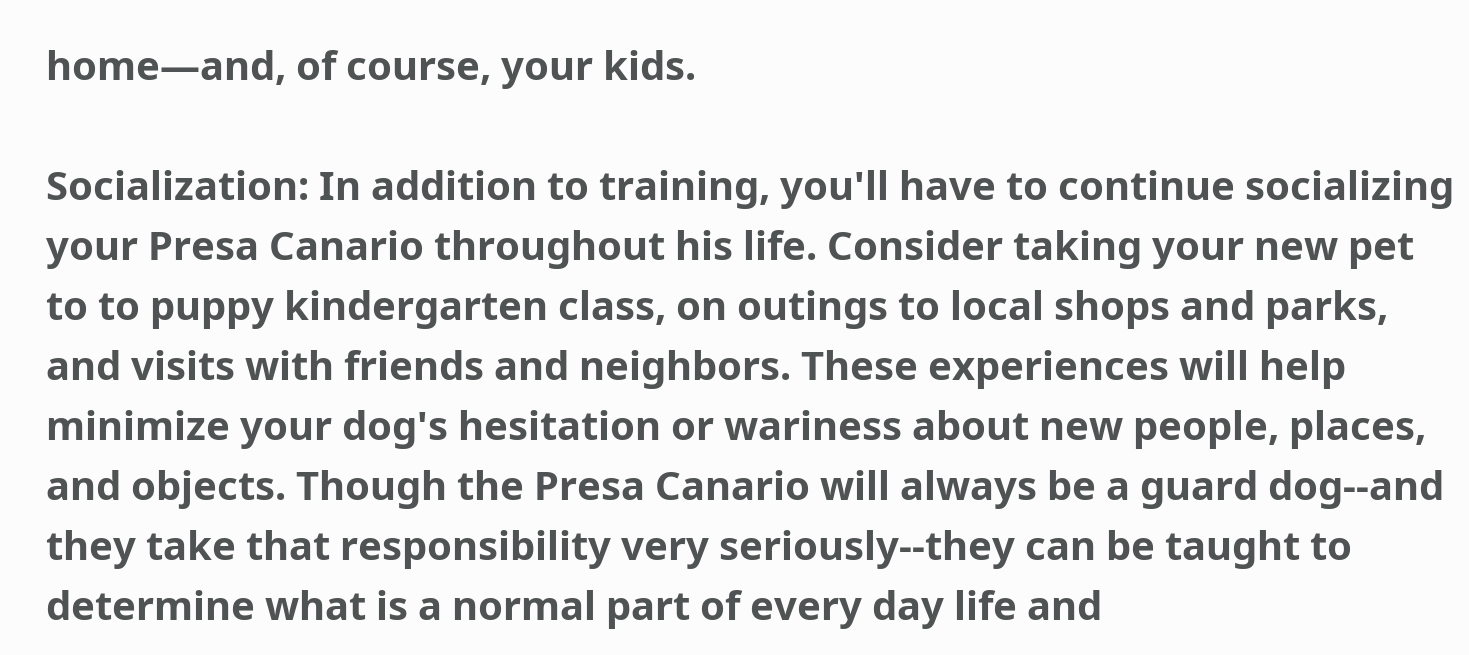home—and, of course, your kids.

Socialization: In addition to training, you'll have to continue socializing your Presa Canario throughout his life. Consider taking your new pet to to puppy kindergarten class, on outings to local shops and parks, and visits with friends and neighbors. These experiences will help minimize your dog's hesitation or wariness about new people, places, and objects. Though the Presa Canario will always be a guard dog--and they take that responsibility very seriously--they can be taught to determine what is a normal part of every day life and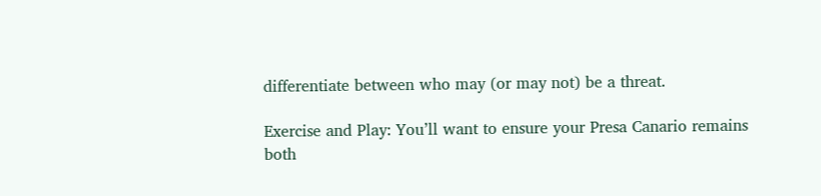differentiate between who may (or may not) be a threat.

Exercise and Play: You’ll want to ensure your Presa Canario remains both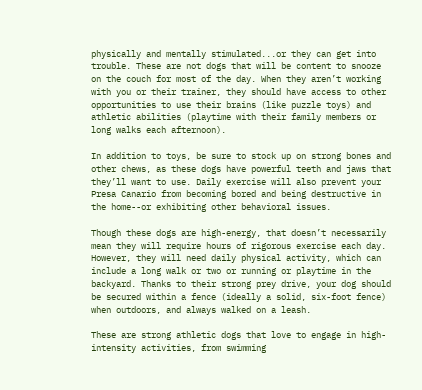physically and mentally stimulated...or they can get into trouble. These are not dogs that will be content to snooze on the couch for most of the day. When they aren’t working with you or their trainer, they should have access to other opportunities to use their brains (like puzzle toys) and athletic abilities (playtime with their family members or long walks each afternoon).

In addition to toys, be sure to stock up on strong bones and other chews, as these dogs have powerful teeth and jaws that they’ll want to use. Daily exercise will also prevent your Presa Canario from becoming bored and being destructive in the home--or exhibiting other behavioral issues.

Though these dogs are high-energy, that doesn’t necessarily mean they will require hours of rigorous exercise each day. However, they will need daily physical activity, which can include a long walk or two or running or playtime in the backyard. Thanks to their strong prey drive, your dog should be secured within a fence (ideally a solid, six-foot fence) when outdoors, and always walked on a leash.

These are strong athletic dogs that love to engage in high-intensity activities, from swimming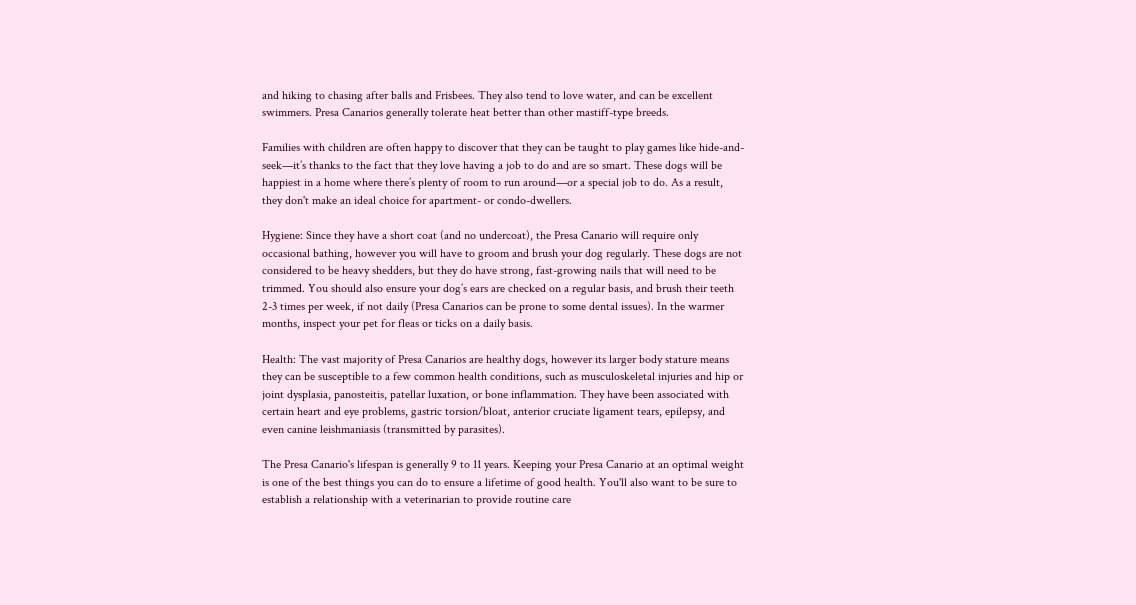and hiking to chasing after balls and Frisbees. They also tend to love water, and can be excellent swimmers. Presa Canarios generally tolerate heat better than other mastiff-type breeds.

Families with children are often happy to discover that they can be taught to play games like hide-and-seek—it’s thanks to the fact that they love having a job to do and are so smart. These dogs will be happiest in a home where there’s plenty of room to run around—or a special job to do. As a result, they don't make an ideal choice for apartment- or condo-dwellers.

Hygiene: Since they have a short coat (and no undercoat), the Presa Canario will require only occasional bathing, however you will have to groom and brush your dog regularly. These dogs are not considered to be heavy shedders, but they do have strong, fast-growing nails that will need to be trimmed. You should also ensure your dog’s ears are checked on a regular basis, and brush their teeth 2-3 times per week, if not daily (Presa Canarios can be prone to some dental issues). In the warmer months, inspect your pet for fleas or ticks on a daily basis.

Health: The vast majority of Presa Canarios are healthy dogs, however its larger body stature means they can be susceptible to a few common health conditions, such as musculoskeletal injuries and hip or joint dysplasia, panosteitis, patellar luxation, or bone inflammation. They have been associated with certain heart and eye problems, gastric torsion/bloat, anterior cruciate ligament tears, epilepsy, and even canine leishmaniasis (transmitted by parasites).

The Presa Canario's lifespan is generally 9 to 11 years. Keeping your Presa Canario at an optimal weight is one of the best things you can do to ensure a lifetime of good health. You'll also want to be sure to establish a relationship with a veterinarian to provide routine care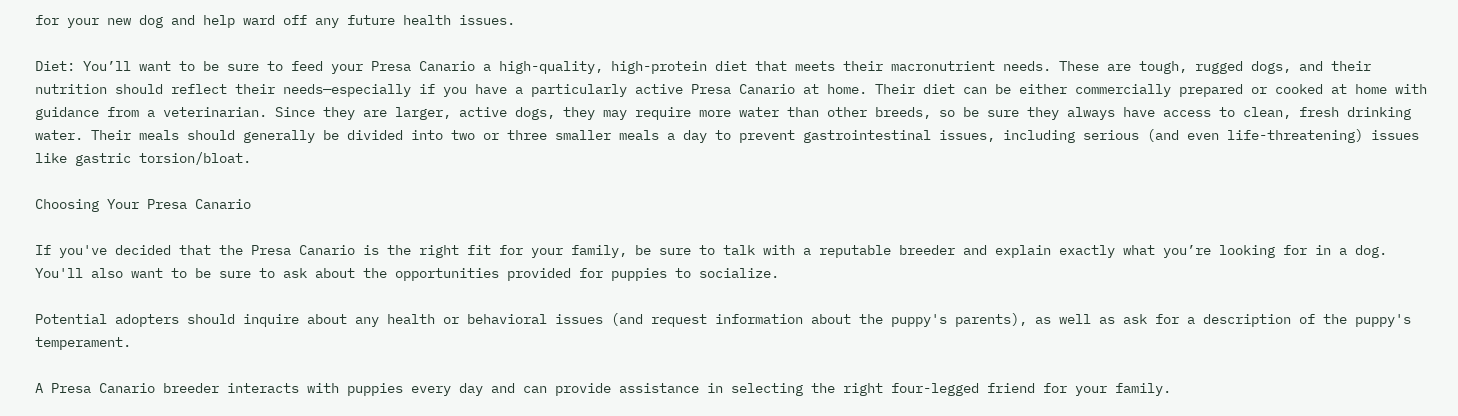for your new dog and help ward off any future health issues.

Diet: You’ll want to be sure to feed your Presa Canario a high-quality, high-protein diet that meets their macronutrient needs. These are tough, rugged dogs, and their nutrition should reflect their needs—especially if you have a particularly active Presa Canario at home. Their diet can be either commercially prepared or cooked at home with guidance from a veterinarian. Since they are larger, active dogs, they may require more water than other breeds, so be sure they always have access to clean, fresh drinking water. Their meals should generally be divided into two or three smaller meals a day to prevent gastrointestinal issues, including serious (and even life-threatening) issues like gastric torsion/bloat.

Choosing Your Presa Canario

If you've decided that the Presa Canario is the right fit for your family, be sure to talk with a reputable breeder and explain exactly what you’re looking for in a dog. You'll also want to be sure to ask about the opportunities provided for puppies to socialize.

Potential adopters should inquire about any health or behavioral issues (and request information about the puppy's parents), as well as ask for a description of the puppy's temperament.

A Presa Canario breeder interacts with puppies every day and can provide assistance in selecting the right four-legged friend for your family.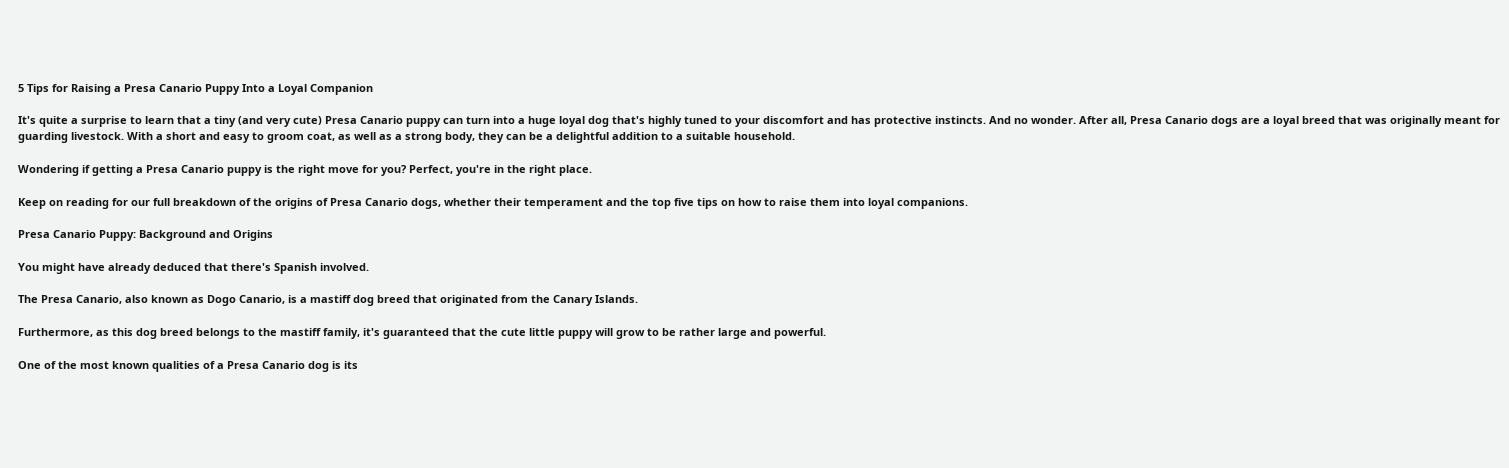5 Tips for Raising a Presa Canario Puppy Into a Loyal Companion

It's quite a surprise to learn that a tiny (and very cute) Presa Canario puppy can turn into a huge loyal dog that's highly tuned to your discomfort and has protective instincts. And no wonder. After all, Presa Canario dogs are a loyal breed that was originally meant for guarding livestock. With a short and easy to groom coat, as well as a strong body, they can be a delightful addition to a suitable household.

Wondering if getting a Presa Canario puppy is the right move for you? Perfect, you're in the right place.

Keep on reading for our full breakdown of the origins of Presa Canario dogs, whether their temperament and the top five tips on how to raise them into loyal companions.

Presa Canario Puppy: Background and Origins

You might have already deduced that there's Spanish involved.

The Presa Canario, also known as Dogo Canario, is a mastiff dog breed that originated from the Canary Islands.

Furthermore, as this dog breed belongs to the mastiff family, it's guaranteed that the cute little puppy will grow to be rather large and powerful.

One of the most known qualities of a Presa Canario dog is its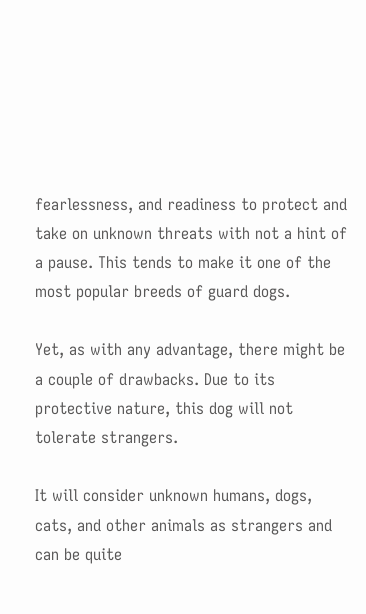fearlessness, and readiness to protect and take on unknown threats with not a hint of a pause. This tends to make it one of the most popular breeds of guard dogs.

Yet, as with any advantage, there might be a couple of drawbacks. Due to its protective nature, this dog will not tolerate strangers.

It will consider unknown humans, dogs, cats, and other animals as strangers and can be quite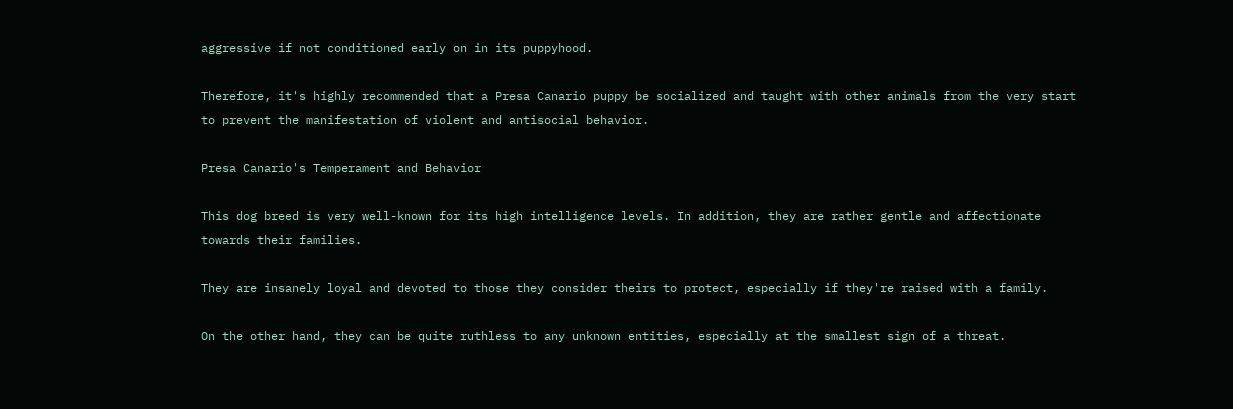aggressive if not conditioned early on in its puppyhood.

Therefore, it's highly recommended that a Presa Canario puppy be socialized and taught with other animals from the very start to prevent the manifestation of violent and antisocial behavior.

Presa Canario's Temperament and Behavior

This dog breed is very well-known for its high intelligence levels. In addition, they are rather gentle and affectionate towards their families.

They are insanely loyal and devoted to those they consider theirs to protect, especially if they're raised with a family.

On the other hand, they can be quite ruthless to any unknown entities, especially at the smallest sign of a threat.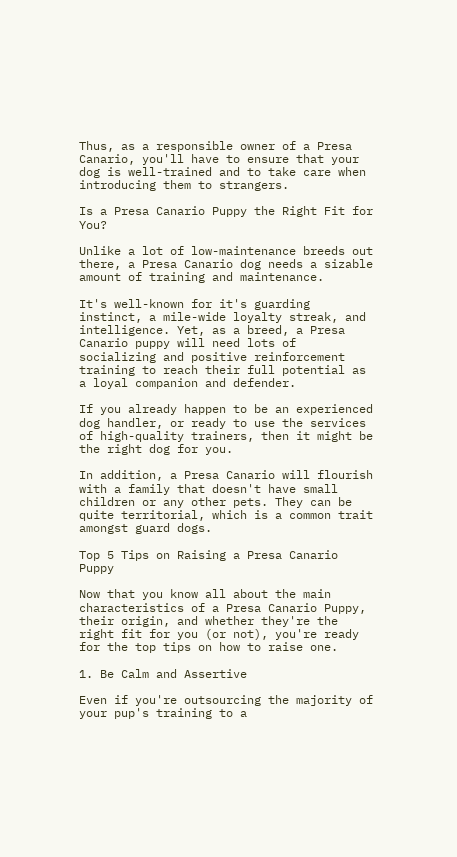Thus, as a responsible owner of a Presa Canario, you'll have to ensure that your dog is well-trained and to take care when introducing them to strangers.

Is a Presa Canario Puppy the Right Fit for You?

Unlike a lot of low-maintenance breeds out there, a Presa Canario dog needs a sizable amount of training and maintenance.

It's well-known for it's guarding instinct, a mile-wide loyalty streak, and intelligence. Yet, as a breed, a Presa Canario puppy will need lots of socializing and positive reinforcement training to reach their full potential as a loyal companion and defender.

If you already happen to be an experienced dog handler, or ready to use the services of high-quality trainers, then it might be the right dog for you.

In addition, a Presa Canario will flourish with a family that doesn't have small children or any other pets. They can be quite territorial, which is a common trait amongst guard dogs.

Top 5 Tips on Raising a Presa Canario Puppy

Now that you know all about the main characteristics of a Presa Canario Puppy, their origin, and whether they're the right fit for you (or not), you're ready for the top tips on how to raise one.

1. Be Calm and Assertive

Even if you're outsourcing the majority of your pup's training to a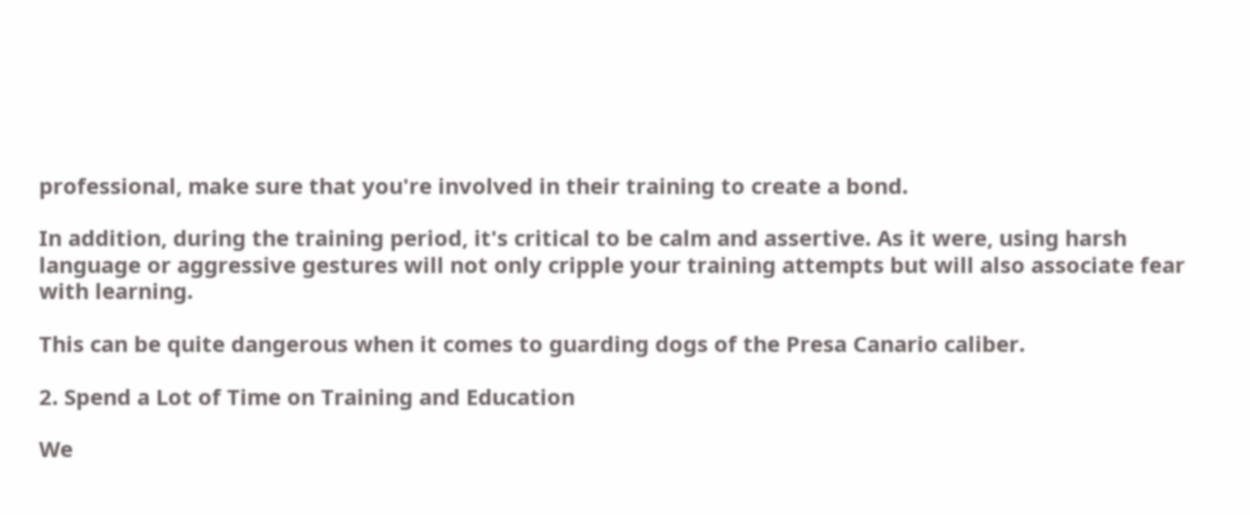professional, make sure that you're involved in their training to create a bond.

In addition, during the training period, it's critical to be calm and assertive. As it were, using harsh language or aggressive gestures will not only cripple your training attempts but will also associate fear with learning.

This can be quite dangerous when it comes to guarding dogs of the Presa Canario caliber.

2. Spend a Lot of Time on Training and Education

We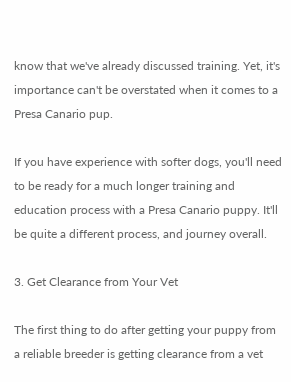know that we've already discussed training. Yet, it's importance can't be overstated when it comes to a Presa Canario pup.

If you have experience with softer dogs, you'll need to be ready for a much longer training and education process with a Presa Canario puppy. It'll be quite a different process, and journey overall.

3. Get Clearance from Your Vet

The first thing to do after getting your puppy from a reliable breeder is getting clearance from a vet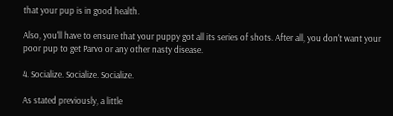that your pup is in good health.

Also, you'll have to ensure that your puppy got all its series of shots. After all, you don't want your poor pup to get Parvo or any other nasty disease.

4. Socialize. Socialize. Socialize.

As stated previously, a little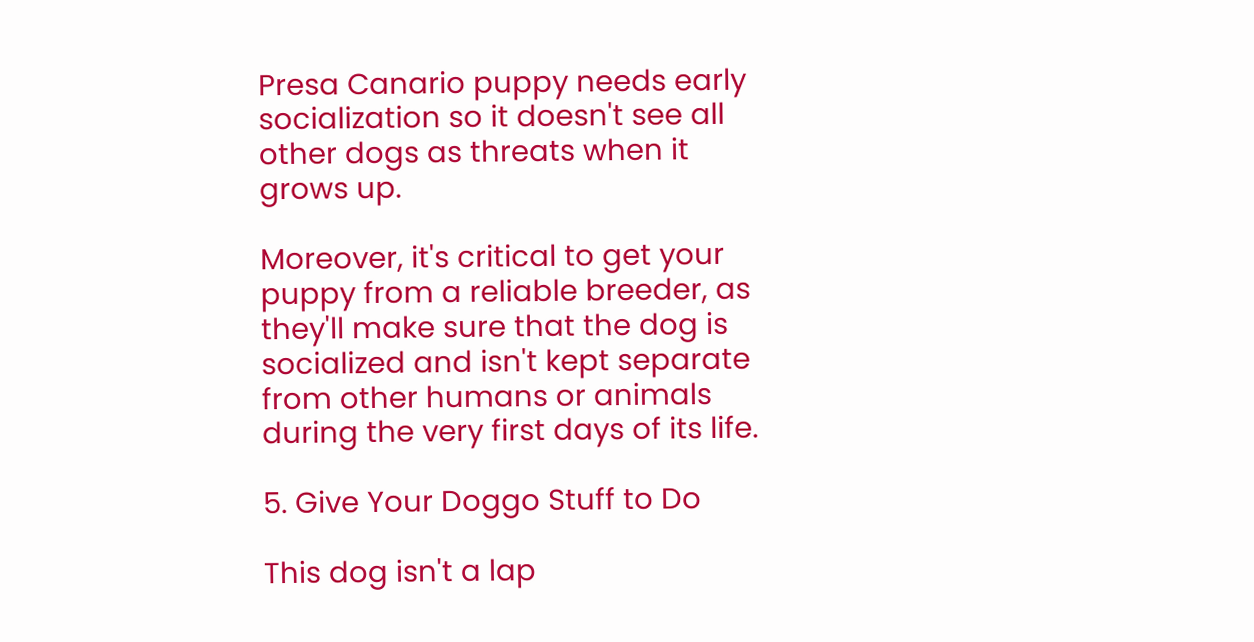Presa Canario puppy needs early socialization so it doesn't see all other dogs as threats when it grows up.

Moreover, it's critical to get your puppy from a reliable breeder, as they'll make sure that the dog is socialized and isn't kept separate from other humans or animals during the very first days of its life.

5. Give Your Doggo Stuff to Do

This dog isn't a lap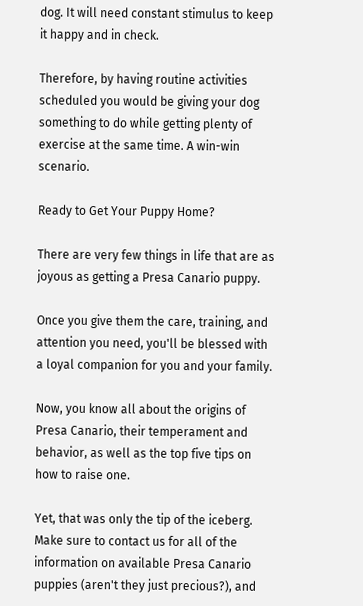dog. It will need constant stimulus to keep it happy and in check.

Therefore, by having routine activities scheduled you would be giving your dog something to do while getting plenty of exercise at the same time. A win-win scenario.

Ready to Get Your Puppy Home?

There are very few things in life that are as joyous as getting a Presa Canario puppy.

Once you give them the care, training, and attention you need, you'll be blessed with a loyal companion for you and your family.

Now, you know all about the origins of Presa Canario, their temperament and behavior, as well as the top five tips on how to raise one.

Yet, that was only the tip of the iceberg. Make sure to contact us for all of the information on available Presa Canario puppies (aren't they just precious?), and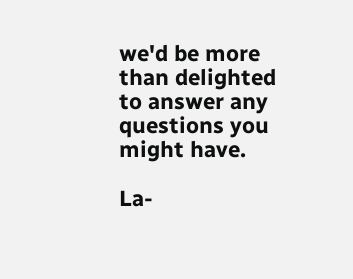we'd be more than delighted to answer any questions you might have.

La-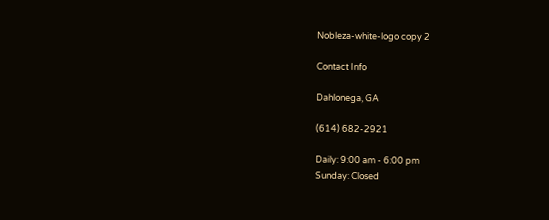Nobleza-white-logo copy 2

Contact Info

Dahlonega, GA

(614) 682-2921

Daily: 9:00 am - 6:00 pm
Sunday: Closed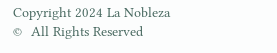Copyright 2024 La Nobleza ©  All Rights Reserved